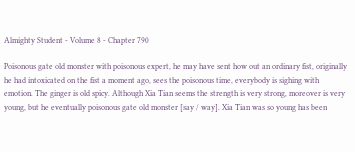Almighty Student - Volume 8 - Chapter 790

Poisonous gate old monster with poisonous expert, he may have sent how out an ordinary fist, originally he had intoxicated on the fist a moment ago, sees the poisonous time, everybody is sighing with emotion. The ginger is old spicy. Although Xia Tian seems the strength is very strong, moreover is very young, but he eventually poisonous gate old monster [say / way]. Xia Tian was so young has been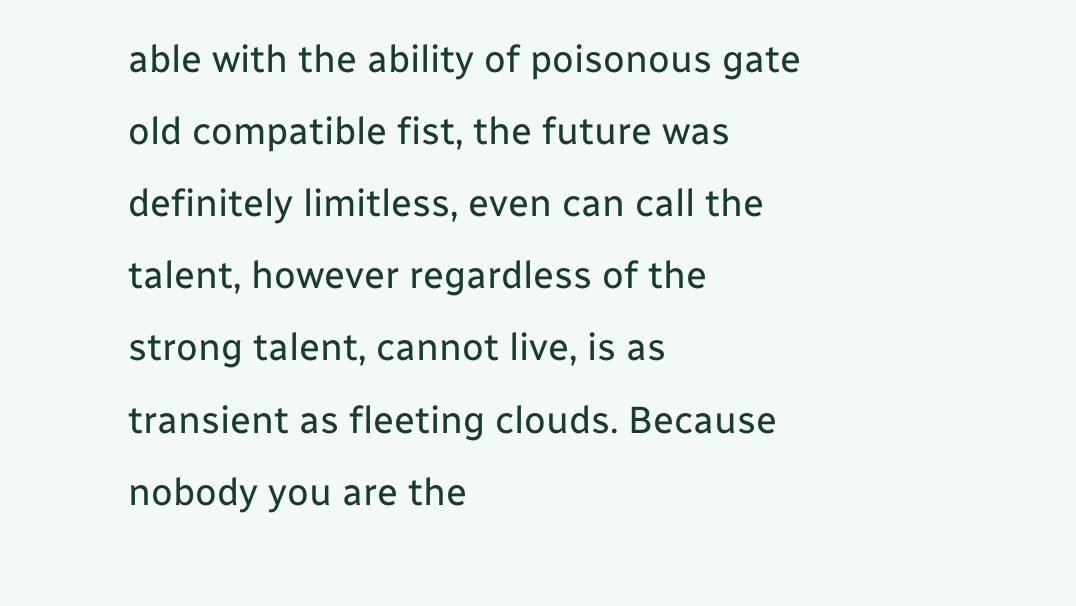able with the ability of poisonous gate old compatible fist, the future was definitely limitless, even can call the talent, however regardless of the strong talent, cannot live, is as transient as fleeting clouds. Because nobody you are the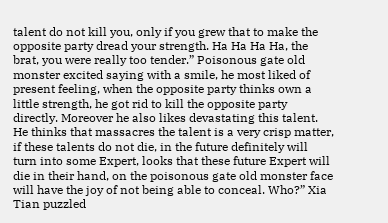talent do not kill you, only if you grew that to make the opposite party dread your strength. Ha Ha Ha Ha, the brat, you were really too tender.” Poisonous gate old monster excited saying with a smile, he most liked of present feeling, when the opposite party thinks own a little strength, he got rid to kill the opposite party directly. Moreover he also likes devastating this talent. He thinks that massacres the talent is a very crisp matter, if these talents do not die, in the future definitely will turn into some Expert, looks that these future Expert will die in their hand, on the poisonous gate old monster face will have the joy of not being able to conceal. Who?” Xia Tian puzzled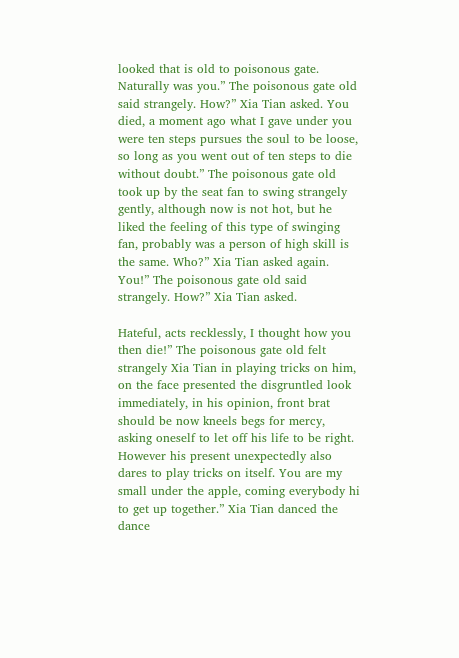looked that is old to poisonous gate. Naturally was you.” The poisonous gate old said strangely. How?” Xia Tian asked. You died, a moment ago what I gave under you were ten steps pursues the soul to be loose, so long as you went out of ten steps to die without doubt.” The poisonous gate old took up by the seat fan to swing strangely gently, although now is not hot, but he liked the feeling of this type of swinging fan, probably was a person of high skill is the same. Who?” Xia Tian asked again. You!” The poisonous gate old said strangely. How?” Xia Tian asked.

Hateful, acts recklessly, I thought how you then die!” The poisonous gate old felt strangely Xia Tian in playing tricks on him, on the face presented the disgruntled look immediately, in his opinion, front brat should be now kneels begs for mercy, asking oneself to let off his life to be right. However his present unexpectedly also dares to play tricks on itself. You are my small under the apple, coming everybody hi to get up together.” Xia Tian danced the dance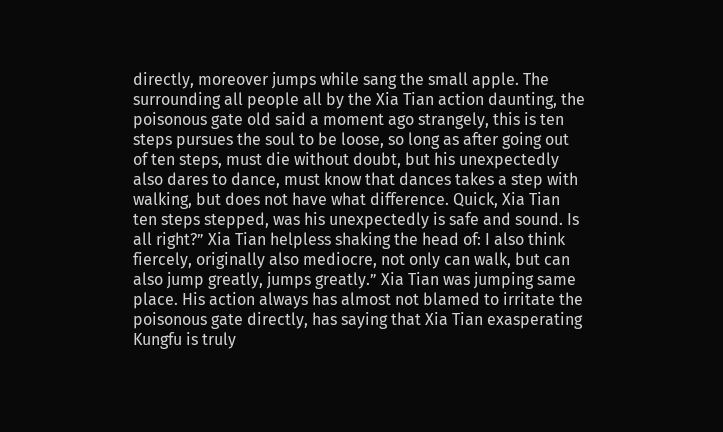directly, moreover jumps while sang the small apple. The surrounding all people all by the Xia Tian action daunting, the poisonous gate old said a moment ago strangely, this is ten steps pursues the soul to be loose, so long as after going out of ten steps, must die without doubt, but his unexpectedly also dares to dance, must know that dances takes a step with walking, but does not have what difference. Quick, Xia Tian ten steps stepped, was his unexpectedly is safe and sound. Is all right?” Xia Tian helpless shaking the head of: I also think fiercely, originally also mediocre, not only can walk, but can also jump greatly, jumps greatly.” Xia Tian was jumping same place. His action always has almost not blamed to irritate the poisonous gate directly, has saying that Xia Tian exasperating Kungfu is truly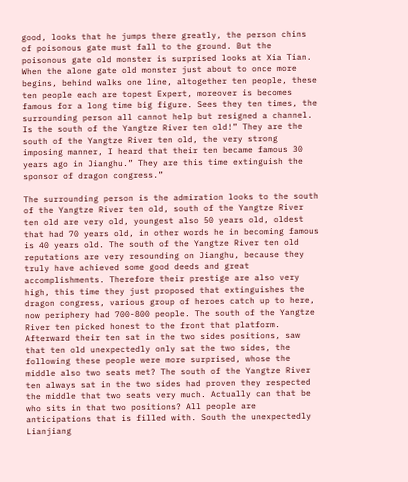good, looks that he jumps there greatly, the person chins of poisonous gate must fall to the ground. But the poisonous gate old monster is surprised looks at Xia Tian. When the alone gate old monster just about to once more begins, behind walks one line, altogether ten people, these ten people each are topest Expert, moreover is becomes famous for a long time big figure. Sees they ten times, the surrounding person all cannot help but resigned a channel. Is the south of the Yangtze River ten old!” They are the south of the Yangtze River ten old, the very strong imposing manner, I heard that their ten became famous 30 years ago in Jianghu.” They are this time extinguish the sponsor of dragon congress.”

The surrounding person is the admiration looks to the south of the Yangtze River ten old, south of the Yangtze River ten old are very old, youngest also 50 years old, oldest that had 70 years old, in other words he in becoming famous is 40 years old. The south of the Yangtze River ten old reputations are very resounding on Jianghu, because they truly have achieved some good deeds and great accomplishments. Therefore their prestige are also very high, this time they just proposed that extinguishes the dragon congress, various group of heroes catch up to here, now periphery had 700-800 people. The south of the Yangtze River ten picked honest to the front that platform. Afterward their ten sat in the two sides positions, saw that ten old unexpectedly only sat the two sides, the following these people were more surprised, whose the middle also two seats met? The south of the Yangtze River ten always sat in the two sides had proven they respected the middle that two seats very much. Actually can that be who sits in that two positions? All people are anticipations that is filled with. South the unexpectedly Lianjiang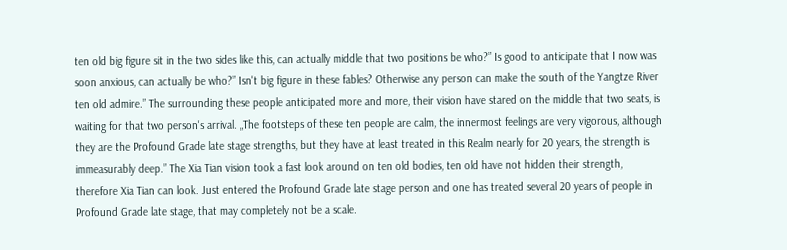ten old big figure sit in the two sides like this, can actually middle that two positions be who?” Is good to anticipate that I now was soon anxious, can actually be who?” Isn't big figure in these fables? Otherwise any person can make the south of the Yangtze River ten old admire.” The surrounding these people anticipated more and more, their vision have stared on the middle that two seats, is waiting for that two person's arrival. „The footsteps of these ten people are calm, the innermost feelings are very vigorous, although they are the Profound Grade late stage strengths, but they have at least treated in this Realm nearly for 20 years, the strength is immeasurably deep.” The Xia Tian vision took a fast look around on ten old bodies, ten old have not hidden their strength, therefore Xia Tian can look. Just entered the Profound Grade late stage person and one has treated several 20 years of people in Profound Grade late stage, that may completely not be a scale.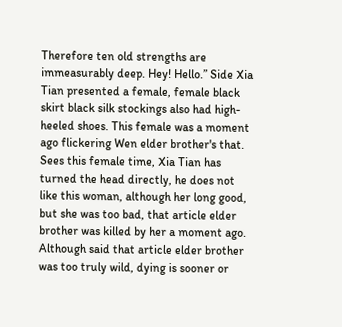Therefore ten old strengths are immeasurably deep. Hey! Hello.” Side Xia Tian presented a female, female black skirt black silk stockings also had high-heeled shoes. This female was a moment ago flickering Wen elder brother's that. Sees this female time, Xia Tian has turned the head directly, he does not like this woman, although her long good, but she was too bad, that article elder brother was killed by her a moment ago. Although said that article elder brother was too truly wild, dying is sooner or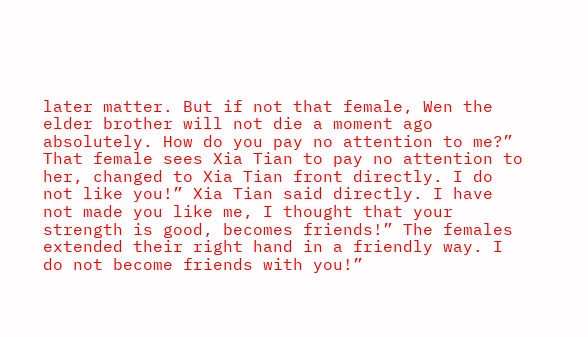later matter. But if not that female, Wen the elder brother will not die a moment ago absolutely. How do you pay no attention to me?” That female sees Xia Tian to pay no attention to her, changed to Xia Tian front directly. I do not like you!” Xia Tian said directly. I have not made you like me, I thought that your strength is good, becomes friends!” The females extended their right hand in a friendly way. I do not become friends with you!”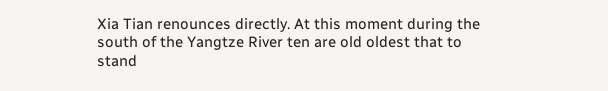Xia Tian renounces directly. At this moment during the south of the Yangtze River ten are old oldest that to stand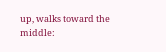up, walks toward the middle: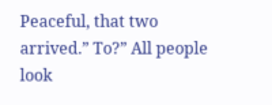Peaceful, that two arrived.” To?” All people look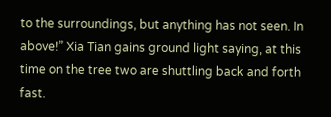to the surroundings, but anything has not seen. In above!” Xia Tian gains ground light saying, at this time on the tree two are shuttling back and forth fast.